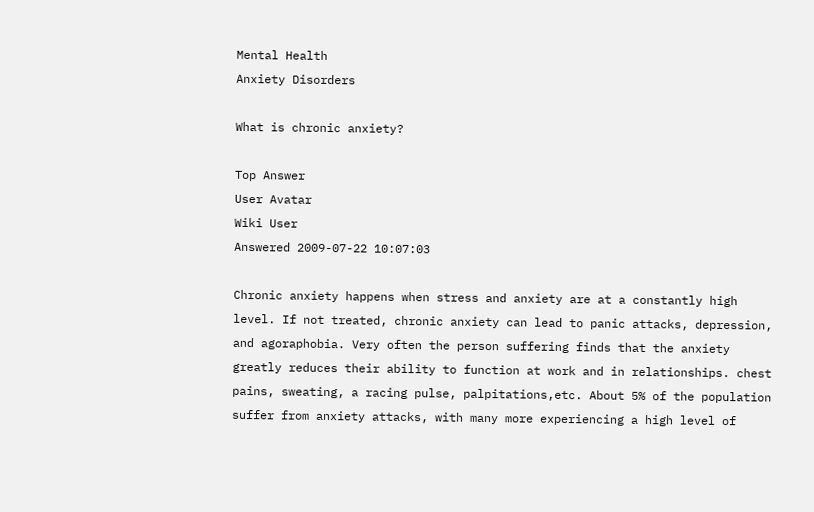Mental Health
Anxiety Disorders

What is chronic anxiety?

Top Answer
User Avatar
Wiki User
Answered 2009-07-22 10:07:03

Chronic anxiety happens when stress and anxiety are at a constantly high level. If not treated, chronic anxiety can lead to panic attacks, depression, and agoraphobia. Very often the person suffering finds that the anxiety greatly reduces their ability to function at work and in relationships. chest pains, sweating, a racing pulse, palpitations,etc. About 5% of the population suffer from anxiety attacks, with many more experiencing a high level of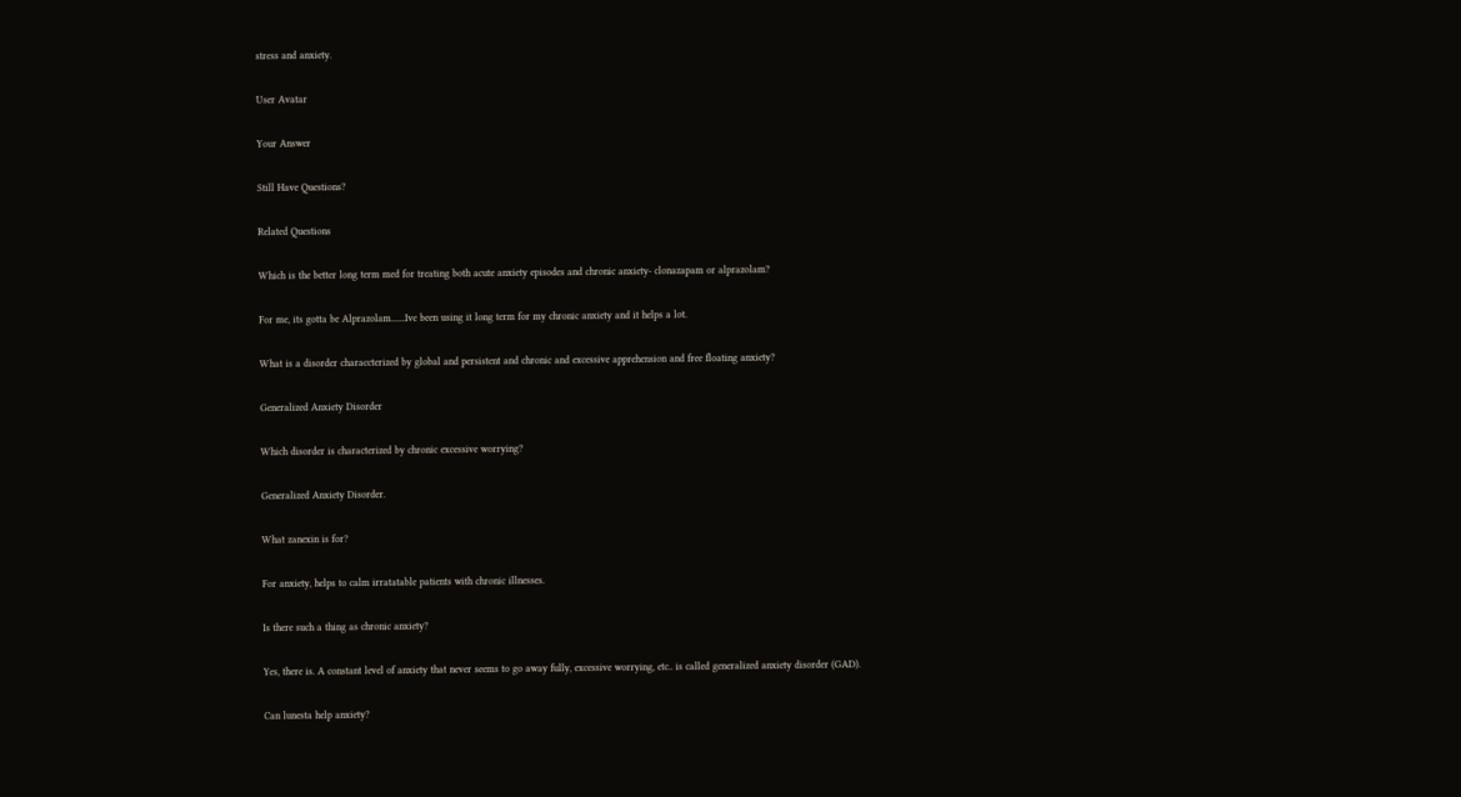stress and anxiety.

User Avatar

Your Answer

Still Have Questions?

Related Questions

Which is the better long term med for treating both acute anxiety episodes and chronic anxiety- clonazapam or alprazolam?

For me, its gotta be Alprazolam.......Ive been using it long term for my chronic anxiety and it helps a lot.

What is a disorder characcterized by global and persistent and chronic and excessive apprehension and free floating anxiety?

Generalized Anxiety Disorder

Which disorder is characterized by chronic excessive worrying?

Generalized Anxiety Disorder.

What zanexin is for?

For anxiety, helps to calm irratatable patients with chronic illnesses.

Is there such a thing as chronic anxiety?

Yes, there is. A constant level of anxiety that never seems to go away fully, excessive worrying, etc.. is called generalized anxiety disorder (GAD).

Can lunesta help anxiety?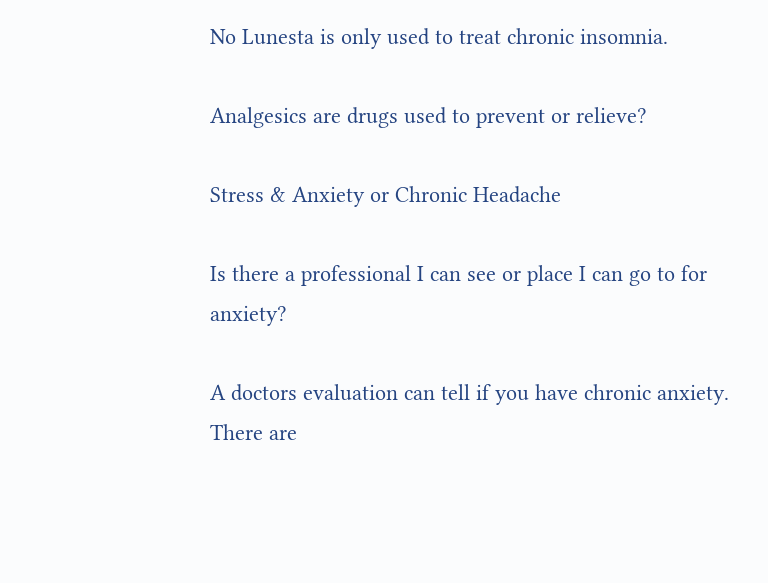No Lunesta is only used to treat chronic insomnia.

Analgesics are drugs used to prevent or relieve?

Stress & Anxiety or Chronic Headache

Is there a professional I can see or place I can go to for anxiety?

A doctors evaluation can tell if you have chronic anxiety. There are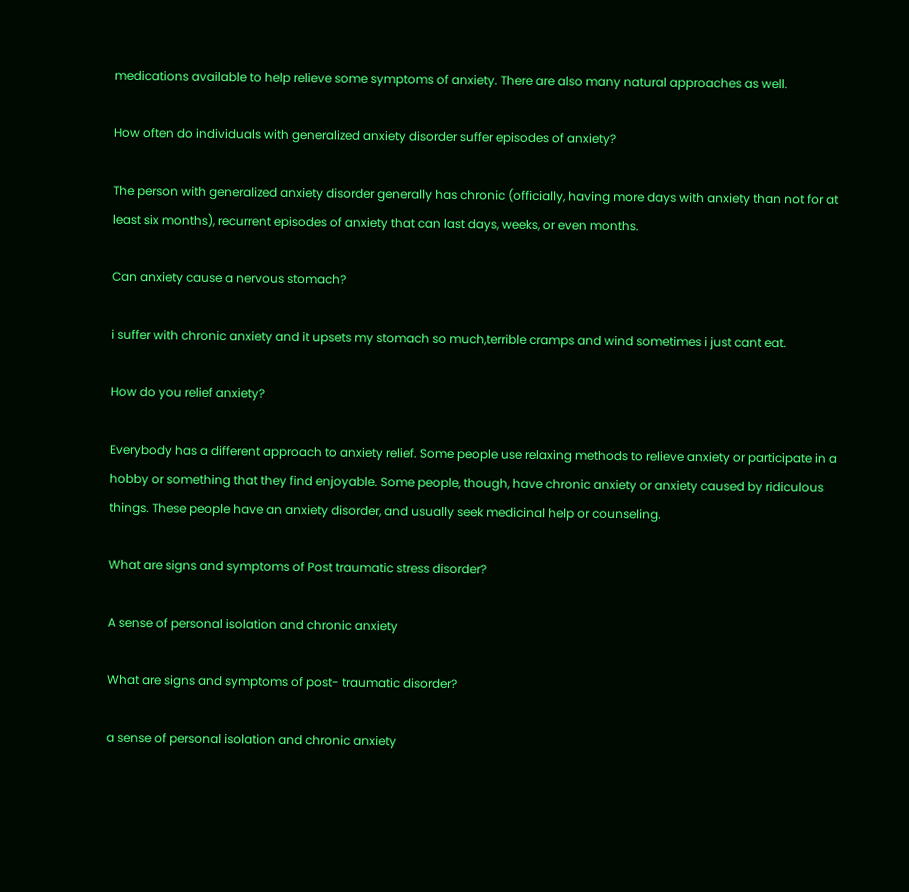medications available to help relieve some symptoms of anxiety. There are also many natural approaches as well.

How often do individuals with generalized anxiety disorder suffer episodes of anxiety?

The person with generalized anxiety disorder generally has chronic (officially, having more days with anxiety than not for at least six months), recurrent episodes of anxiety that can last days, weeks, or even months.

Can anxiety cause a nervous stomach?

i suffer with chronic anxiety and it upsets my stomach so much,terrible cramps and wind sometimes i just cant eat.

How do you relief anxiety?

Everybody has a different approach to anxiety relief. Some people use relaxing methods to relieve anxiety or participate in a hobby or something that they find enjoyable. Some people, though, have chronic anxiety or anxiety caused by ridiculous things. These people have an anxiety disorder, and usually seek medicinal help or counseling.

What are signs and symptoms of Post traumatic stress disorder?

A sense of personal isolation and chronic anxiety

What are signs and symptoms of post- traumatic disorder?

a sense of personal isolation and chronic anxiety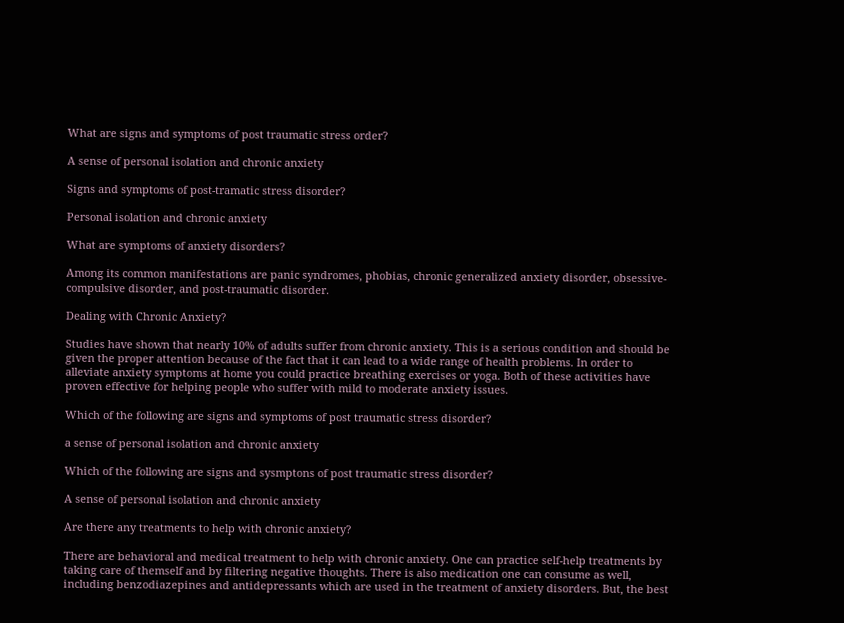What are signs and symptoms of post traumatic stress order?

A sense of personal isolation and chronic anxiety

Signs and symptoms of post-tramatic stress disorder?

Personal isolation and chronic anxiety

What are symptoms of anxiety disorders?

Among its common manifestations are panic syndromes, phobias, chronic generalized anxiety disorder, obsessive-compulsive disorder, and post-traumatic disorder.

Dealing with Chronic Anxiety?

Studies have shown that nearly 10% of adults suffer from chronic anxiety. This is a serious condition and should be given the proper attention because of the fact that it can lead to a wide range of health problems. In order to alleviate anxiety symptoms at home you could practice breathing exercises or yoga. Both of these activities have proven effective for helping people who suffer with mild to moderate anxiety issues.

Which of the following are signs and symptoms of post traumatic stress disorder?

a sense of personal isolation and chronic anxiety

Which of the following are signs and sysmptons of post traumatic stress disorder?

A sense of personal isolation and chronic anxiety

Are there any treatments to help with chronic anxiety?

There are behavioral and medical treatment to help with chronic anxiety. One can practice self-help treatments by taking care of themself and by filtering negative thoughts. There is also medication one can consume as well, including benzodiazepines and antidepressants which are used in the treatment of anxiety disorders. But, the best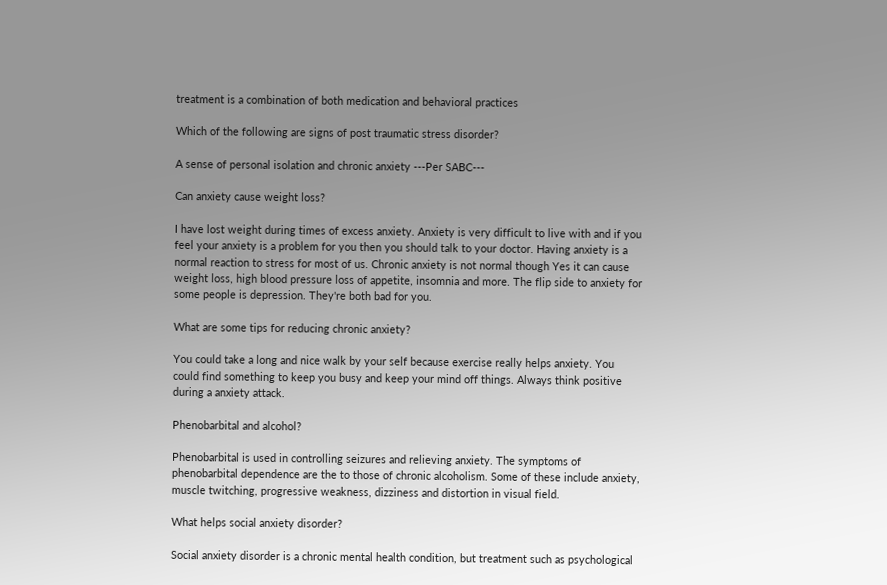treatment is a combination of both medication and behavioral practices

Which of the following are signs of post traumatic stress disorder?

A sense of personal isolation and chronic anxiety ---Per SABC---

Can anxiety cause weight loss?

I have lost weight during times of excess anxiety. Anxiety is very difficult to live with and if you feel your anxiety is a problem for you then you should talk to your doctor. Having anxiety is a normal reaction to stress for most of us. Chronic anxiety is not normal though Yes it can cause weight loss, high blood pressure loss of appetite, insomnia and more. The flip side to anxiety for some people is depression. They're both bad for you.

What are some tips for reducing chronic anxiety?

You could take a long and nice walk by your self because exercise really helps anxiety. You could find something to keep you busy and keep your mind off things. Always think positive during a anxiety attack.

Phenobarbital and alcohol?

Phenobarbital is used in controlling seizures and relieving anxiety. The symptoms of phenobarbital dependence are the to those of chronic alcoholism. Some of these include anxiety, muscle twitching, progressive weakness, dizziness and distortion in visual field.

What helps social anxiety disorder?

Social anxiety disorder is a chronic mental health condition, but treatment such as psychological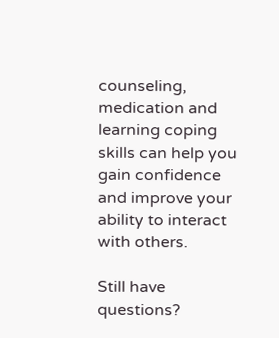counseling, medication and learning coping skills can help you gain confidence and improve your ability to interact with others.

Still have questions?